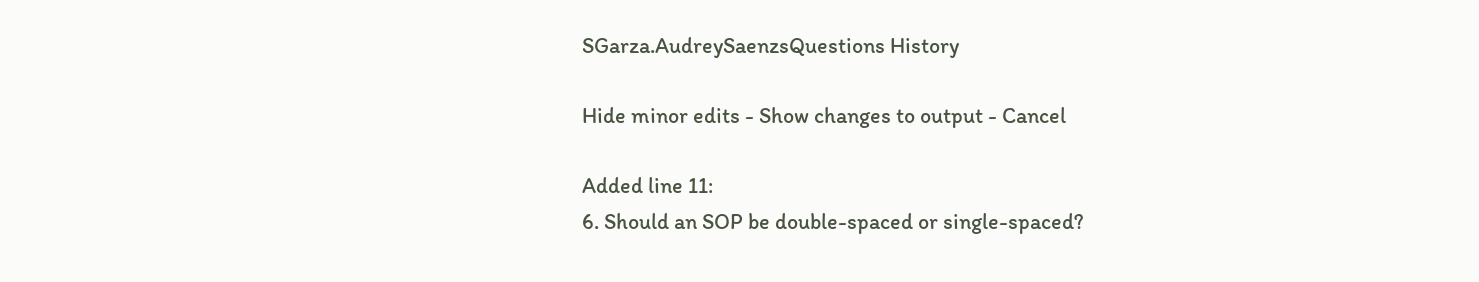SGarza.AudreySaenzsQuestions History

Hide minor edits - Show changes to output - Cancel

Added line 11:
6. Should an SOP be double-spaced or single-spaced?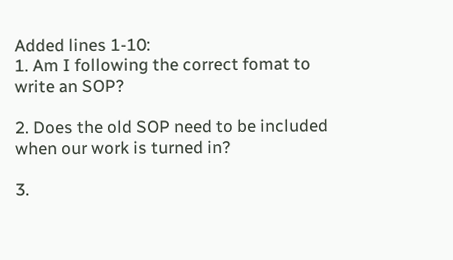Added lines 1-10:
1. Am I following the correct fomat to write an SOP?

2. Does the old SOP need to be included when our work is turned in?

3.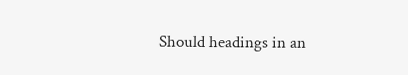Should headings in an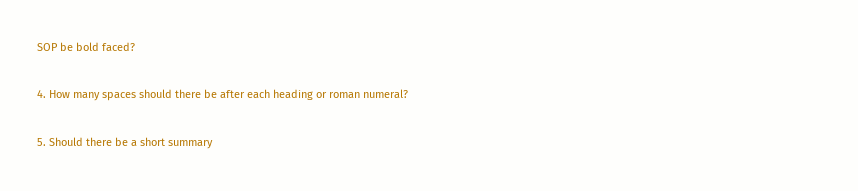SOP be bold faced?

4. How many spaces should there be after each heading or roman numeral?

5. Should there be a short summary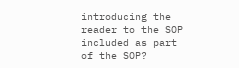introducing the reader to the SOP included as part of the SOP?